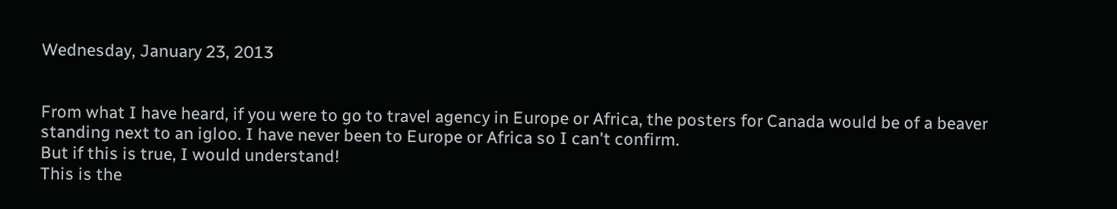Wednesday, January 23, 2013


From what I have heard, if you were to go to travel agency in Europe or Africa, the posters for Canada would be of a beaver standing next to an igloo. I have never been to Europe or Africa so I can't confirm.
But if this is true, I would understand!
This is the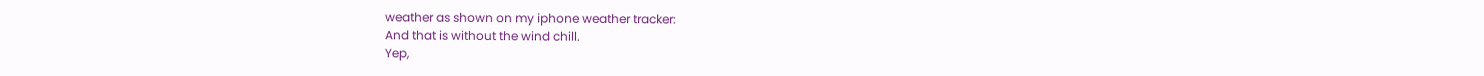weather as shown on my iphone weather tracker:
And that is without the wind chill.
Yep,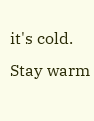it's cold.
Stay warm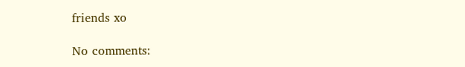friends xo

No comments: